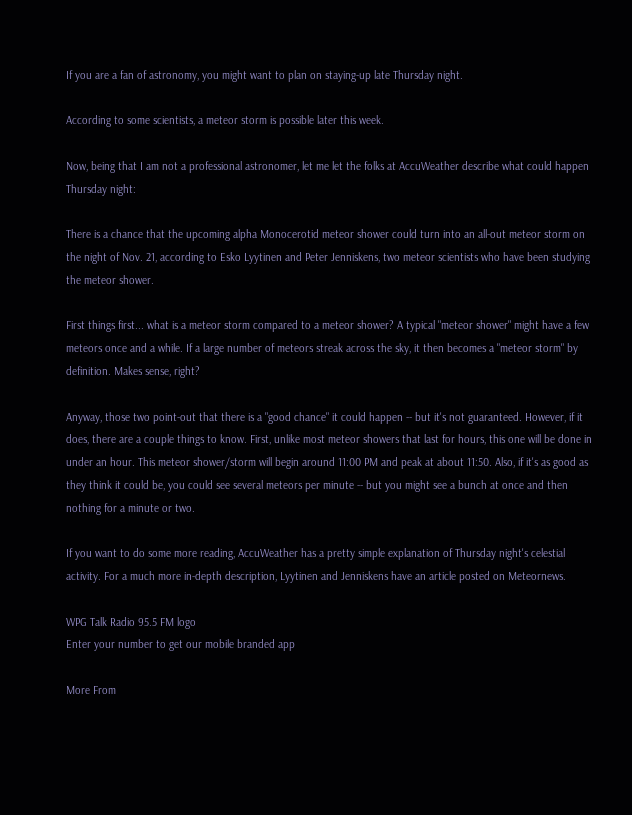If you are a fan of astronomy, you might want to plan on staying-up late Thursday night.

According to some scientists, a meteor storm is possible later this week.

Now, being that I am not a professional astronomer, let me let the folks at AccuWeather describe what could happen Thursday night:

There is a chance that the upcoming alpha Monocerotid meteor shower could turn into an all-out meteor storm on the night of Nov. 21, according to Esko Lyytinen and Peter Jenniskens, two meteor scientists who have been studying the meteor shower.

First things first... what is a meteor storm compared to a meteor shower? A typical "meteor shower" might have a few meteors once and a while. If a large number of meteors streak across the sky, it then becomes a "meteor storm" by definition. Makes sense, right?

Anyway, those two point-out that there is a "good chance" it could happen -- but it's not guaranteed. However, if it does, there are a couple things to know. First, unlike most meteor showers that last for hours, this one will be done in under an hour. This meteor shower/storm will begin around 11:00 PM and peak at about 11:50. Also, if it's as good as they think it could be, you could see several meteors per minute -- but you might see a bunch at once and then nothing for a minute or two.

If you want to do some more reading, AccuWeather has a pretty simple explanation of Thursday night's celestial activity. For a much more in-depth description, Lyytinen and Jenniskens have an article posted on Meteornews.

WPG Talk Radio 95.5 FM logo
Enter your number to get our mobile branded app

More From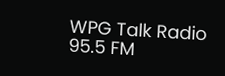WPG Talk Radio 95.5 FM